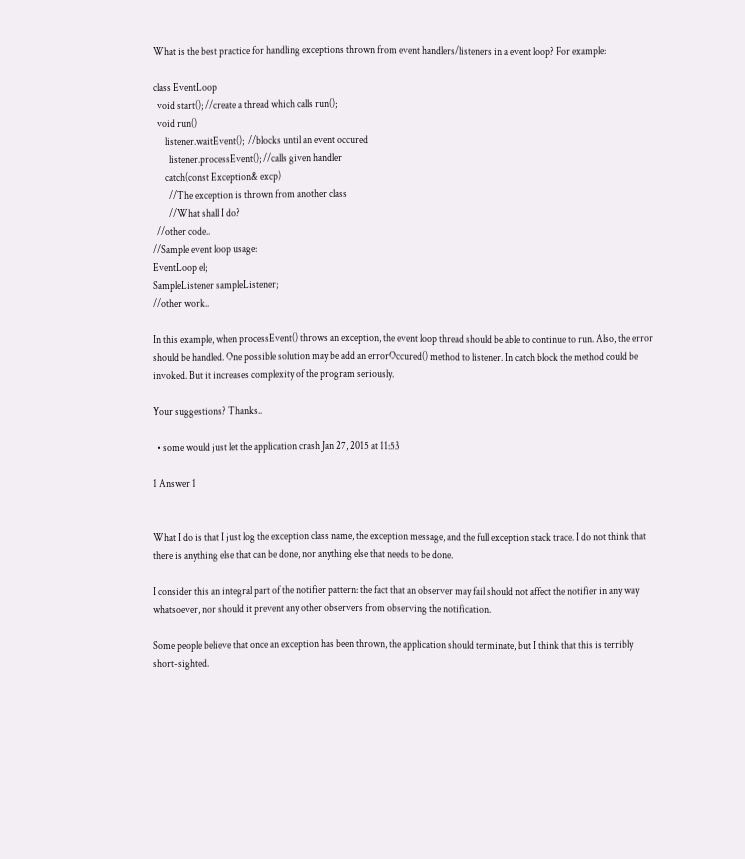What is the best practice for handling exceptions thrown from event handlers/listeners in a event loop? For example:

class EventLoop
  void start(); //create a thread which calls run();
  void run()
      listener.waitEvent();  //blocks until an event occured
        listener.processEvent(); //calls given handler
      catch(const Exception& excp)
        //The exception is thrown from another class
        //What shall I do?
  //other code..
//Sample event loop usage:
EventLoop el;
SampleListener sampleListener;
//other work..

In this example, when processEvent() throws an exception, the event loop thread should be able to continue to run. Also, the error should be handled. One possible solution may be add an errorOccured() method to listener. In catch block the method could be invoked. But it increases complexity of the program seriously.

Your suggestions? Thanks..

  • some would just let the application crash Jan 27, 2015 at 11:53

1 Answer 1


What I do is that I just log the exception class name, the exception message, and the full exception stack trace. I do not think that there is anything else that can be done, nor anything else that needs to be done.

I consider this an integral part of the notifier pattern: the fact that an observer may fail should not affect the notifier in any way whatsoever, nor should it prevent any other observers from observing the notification.

Some people believe that once an exception has been thrown, the application should terminate, but I think that this is terribly short-sighted.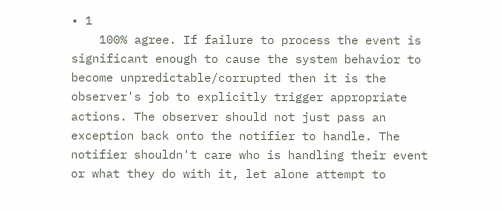• 1
    100% agree. If failure to process the event is significant enough to cause the system behavior to become unpredictable/corrupted then it is the observer's job to explicitly trigger appropriate actions. The observer should not just pass an exception back onto the notifier to handle. The notifier shouldn't care who is handling their event or what they do with it, let alone attempt to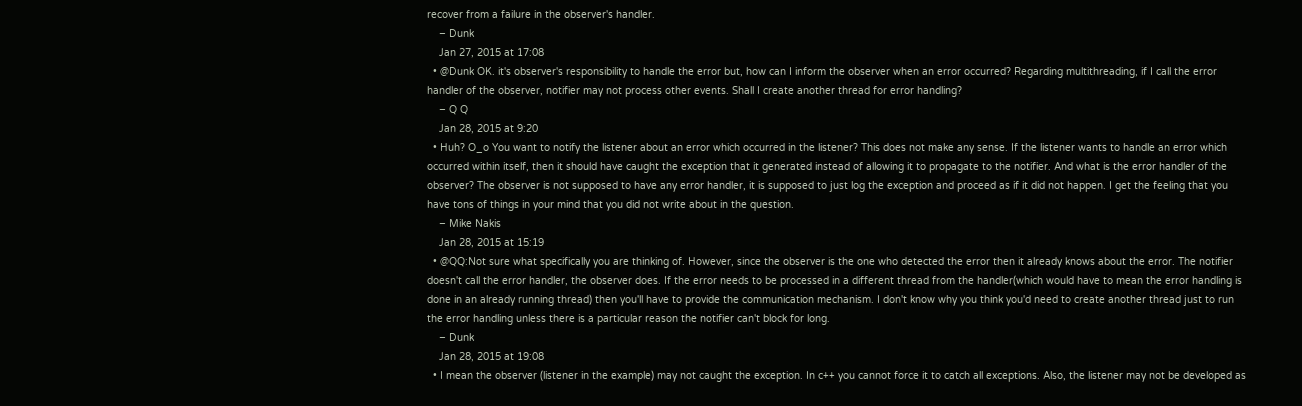recover from a failure in the observer's handler.
    – Dunk
    Jan 27, 2015 at 17:08
  • @Dunk OK. it's observer's responsibility to handle the error but, how can I inform the observer when an error occurred? Regarding multithreading, if I call the error handler of the observer, notifier may not process other events. Shall I create another thread for error handling?
    – Q Q
    Jan 28, 2015 at 9:20
  • Huh? O_o You want to notify the listener about an error which occurred in the listener? This does not make any sense. If the listener wants to handle an error which occurred within itself, then it should have caught the exception that it generated instead of allowing it to propagate to the notifier. And what is the error handler of the observer? The observer is not supposed to have any error handler, it is supposed to just log the exception and proceed as if it did not happen. I get the feeling that you have tons of things in your mind that you did not write about in the question.
    – Mike Nakis
    Jan 28, 2015 at 15:19
  • @QQ:Not sure what specifically you are thinking of. However, since the observer is the one who detected the error then it already knows about the error. The notifier doesn't call the error handler, the observer does. If the error needs to be processed in a different thread from the handler(which would have to mean the error handling is done in an already running thread) then you'll have to provide the communication mechanism. I don't know why you think you'd need to create another thread just to run the error handling unless there is a particular reason the notifier can't block for long.
    – Dunk
    Jan 28, 2015 at 19:08
  • I mean the observer (listener in the example) may not caught the exception. In c++ you cannot force it to catch all exceptions. Also, the listener may not be developed as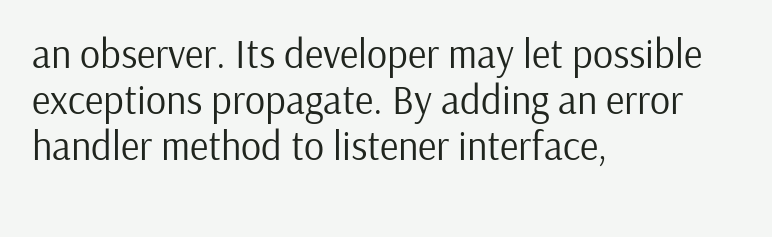an observer. Its developer may let possible exceptions propagate. By adding an error handler method to listener interface,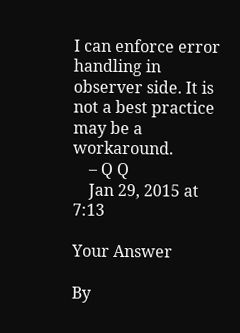I can enforce error handling in observer side. It is not a best practice may be a workaround.
    – Q Q
    Jan 29, 2015 at 7:13

Your Answer

By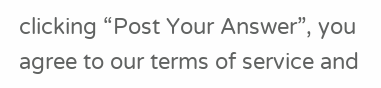clicking “Post Your Answer”, you agree to our terms of service and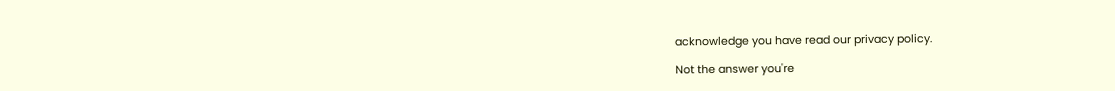acknowledge you have read our privacy policy.

Not the answer you're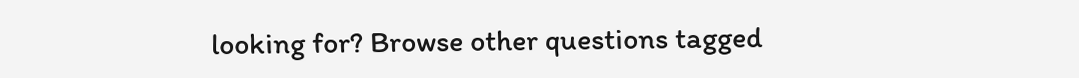looking for? Browse other questions tagged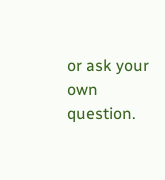or ask your own question.